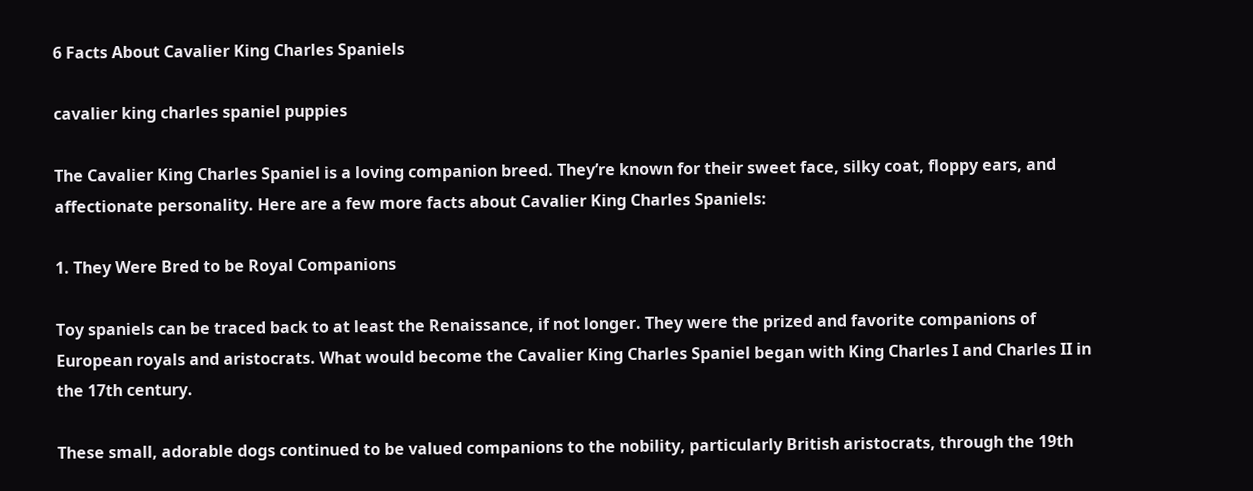6 Facts About Cavalier King Charles Spaniels

cavalier king charles spaniel puppies

The Cavalier King Charles Spaniel is a loving companion breed. They’re known for their sweet face, silky coat, floppy ears, and affectionate personality. Here are a few more facts about Cavalier King Charles Spaniels:

1. They Were Bred to be Royal Companions

Toy spaniels can be traced back to at least the Renaissance, if not longer. They were the prized and favorite companions of European royals and aristocrats. What would become the Cavalier King Charles Spaniel began with King Charles I and Charles II in the 17th century.

These small, adorable dogs continued to be valued companions to the nobility, particularly British aristocrats, through the 19th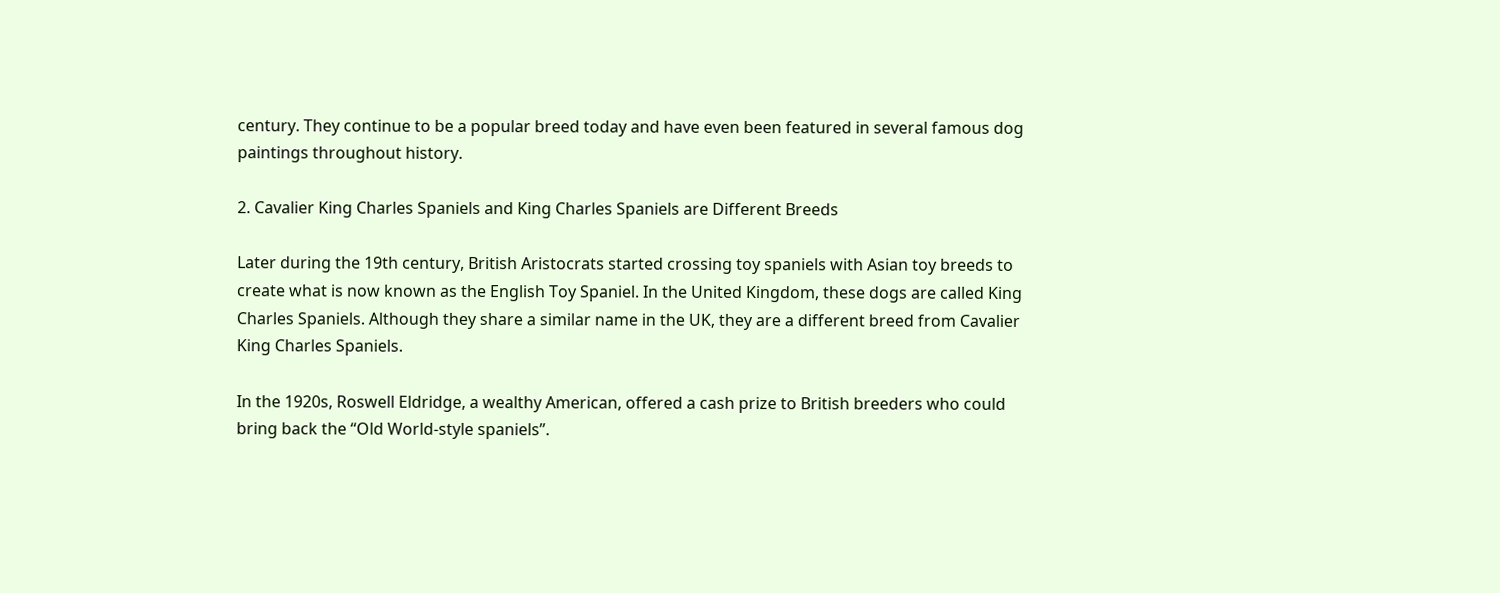century. They continue to be a popular breed today and have even been featured in several famous dog paintings throughout history.

2. Cavalier King Charles Spaniels and King Charles Spaniels are Different Breeds

Later during the 19th century, British Aristocrats started crossing toy spaniels with Asian toy breeds to create what is now known as the English Toy Spaniel. In the United Kingdom, these dogs are called King Charles Spaniels. Although they share a similar name in the UK, they are a different breed from Cavalier King Charles Spaniels.

In the 1920s, Roswell Eldridge, a wealthy American, offered a cash prize to British breeders who could bring back the “Old World-style spaniels”.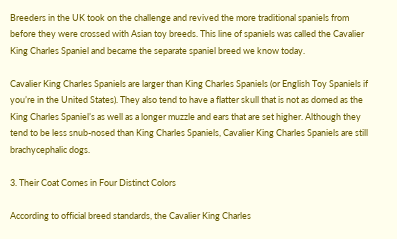Breeders in the UK took on the challenge and revived the more traditional spaniels from before they were crossed with Asian toy breeds. This line of spaniels was called the Cavalier King Charles Spaniel and became the separate spaniel breed we know today.

Cavalier King Charles Spaniels are larger than King Charles Spaniels (or English Toy Spaniels if you’re in the United States). They also tend to have a flatter skull that is not as domed as the King Charles Spaniel’s as well as a longer muzzle and ears that are set higher. Although they tend to be less snub-nosed than King Charles Spaniels, Cavalier King Charles Spaniels are still brachycephalic dogs.

3. Their Coat Comes in Four Distinct Colors

According to official breed standards, the Cavalier King Charles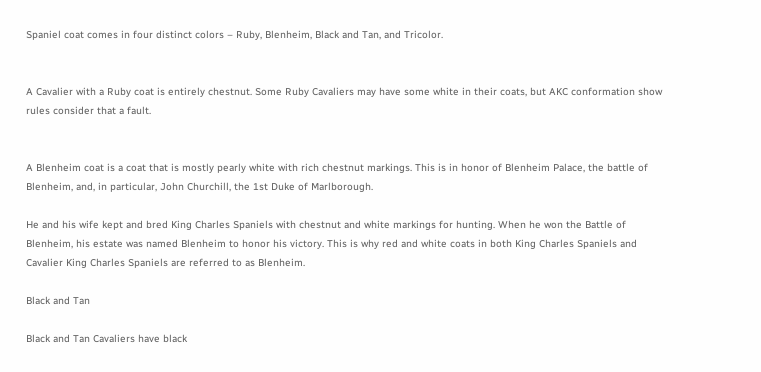Spaniel coat comes in four distinct colors – Ruby, Blenheim, Black and Tan, and Tricolor.


A Cavalier with a Ruby coat is entirely chestnut. Some Ruby Cavaliers may have some white in their coats, but AKC conformation show rules consider that a fault.


A Blenheim coat is a coat that is mostly pearly white with rich chestnut markings. This is in honor of Blenheim Palace, the battle of Blenheim, and, in particular, John Churchill, the 1st Duke of Marlborough.

He and his wife kept and bred King Charles Spaniels with chestnut and white markings for hunting. When he won the Battle of Blenheim, his estate was named Blenheim to honor his victory. This is why red and white coats in both King Charles Spaniels and Cavalier King Charles Spaniels are referred to as Blenheim.

Black and Tan

Black and Tan Cavaliers have black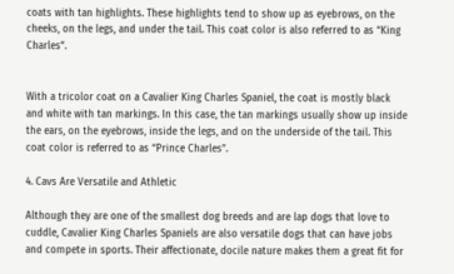coats with tan highlights. These highlights tend to show up as eyebrows, on the cheeks, on the legs, and under the tail. This coat color is also referred to as “King Charles”.


With a tricolor coat on a Cavalier King Charles Spaniel, the coat is mostly black and white with tan markings. In this case, the tan markings usually show up inside the ears, on the eyebrows, inside the legs, and on the underside of the tail. This coat color is referred to as “Prince Charles”.

4. Cavs Are Versatile and Athletic

Although they are one of the smallest dog breeds and are lap dogs that love to cuddle, Cavalier King Charles Spaniels are also versatile dogs that can have jobs and compete in sports. Their affectionate, docile nature makes them a great fit for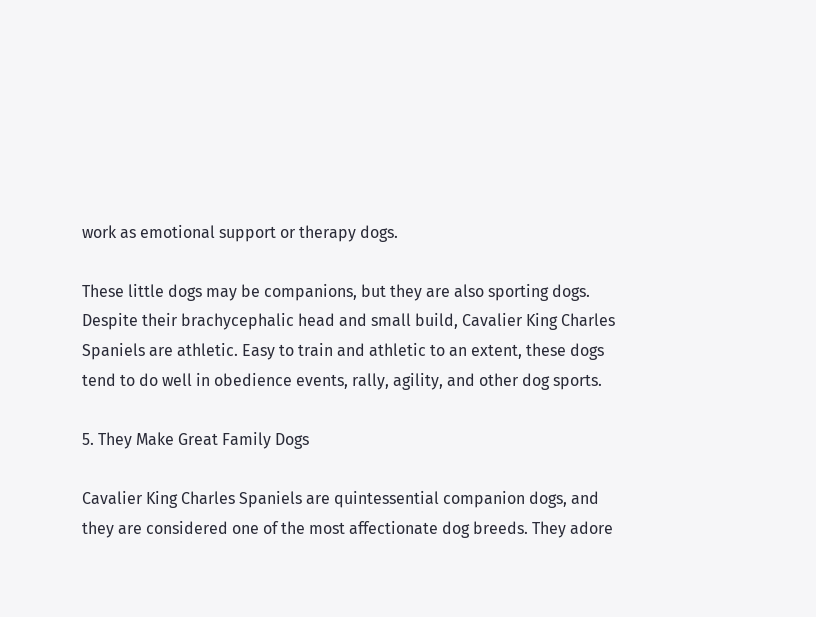work as emotional support or therapy dogs.

These little dogs may be companions, but they are also sporting dogs. Despite their brachycephalic head and small build, Cavalier King Charles Spaniels are athletic. Easy to train and athletic to an extent, these dogs tend to do well in obedience events, rally, agility, and other dog sports.

5. They Make Great Family Dogs

Cavalier King Charles Spaniels are quintessential companion dogs, and they are considered one of the most affectionate dog breeds. They adore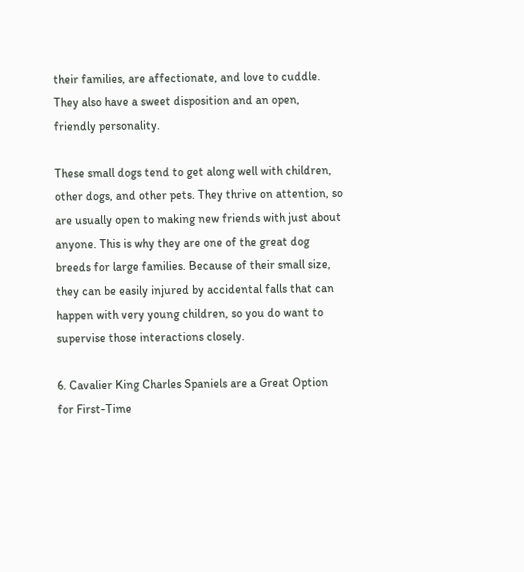their families, are affectionate, and love to cuddle. They also have a sweet disposition and an open, friendly personality.

These small dogs tend to get along well with children, other dogs, and other pets. They thrive on attention, so are usually open to making new friends with just about anyone. This is why they are one of the great dog breeds for large families. Because of their small size, they can be easily injured by accidental falls that can happen with very young children, so you do want to supervise those interactions closely.

6. Cavalier King Charles Spaniels are a Great Option for First-Time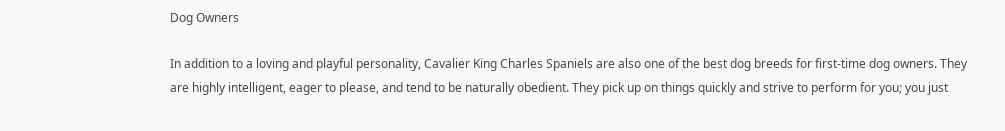Dog Owners

In addition to a loving and playful personality, Cavalier King Charles Spaniels are also one of the best dog breeds for first-time dog owners. They are highly intelligent, eager to please, and tend to be naturally obedient. They pick up on things quickly and strive to perform for you; you just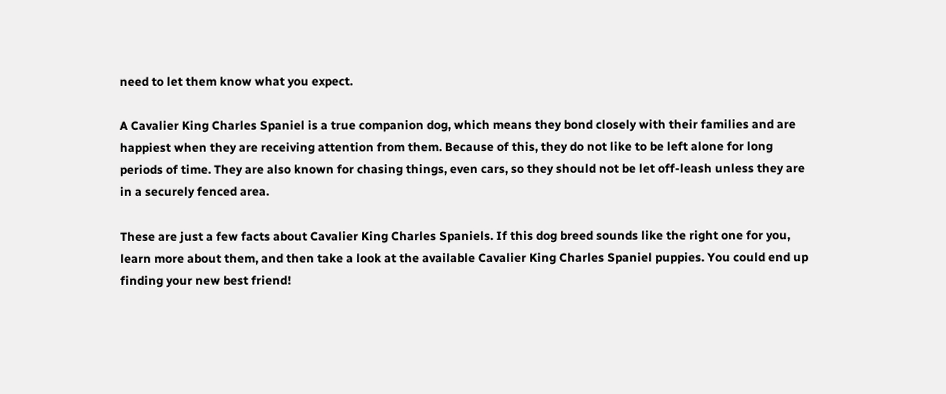need to let them know what you expect.

A Cavalier King Charles Spaniel is a true companion dog, which means they bond closely with their families and are happiest when they are receiving attention from them. Because of this, they do not like to be left alone for long periods of time. They are also known for chasing things, even cars, so they should not be let off-leash unless they are in a securely fenced area.

These are just a few facts about Cavalier King Charles Spaniels. If this dog breed sounds like the right one for you, learn more about them, and then take a look at the available Cavalier King Charles Spaniel puppies. You could end up finding your new best friend!